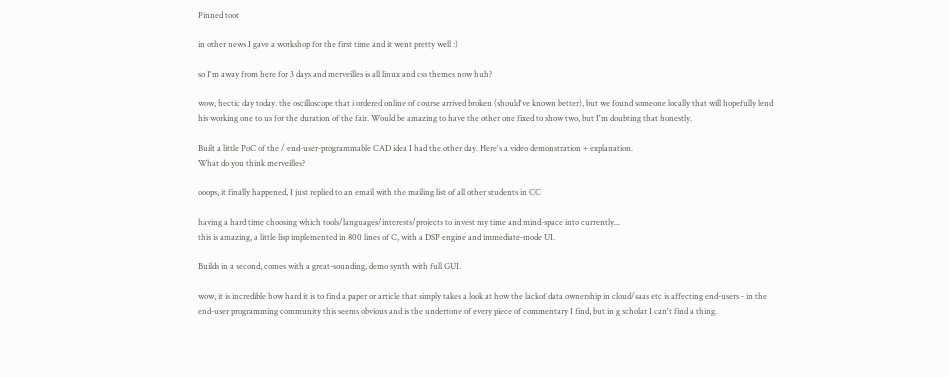Pinned toot

in other news I gave a workshop for the first time and it went pretty well :)

so I'm away from here for 3 days and merveilles is all linux and css themes now huh?

wow, hectic day today. the oscilloscope that i ordered online of course arrived broken (should've known better), but we found someone locally that will hopefully lend his working one to us for the duration of the fair. Would be amazing to have the other one fixed to show two, but I'm doubting that honestly.

Built a little PoC of the / end-user-programmable CAD idea I had the other day. Here's a video demonstration + explanation.
What do you think merveilles?

ooops, it finally happened, I just replied to an email with the mailing list of all other students in CC

having a hard time choosing which tools/languages/interests/projects to invest my time and mind-space into currently...
this is amazing, a little lisp implemented in 800 lines of C, with a DSP engine and immediate-mode UI.

Builds in a second, comes with a great-sounding, demo synth with full GUI.

wow, it is incredible how hard it is to find a paper or article that simply takes a look at how the lackof data ownership in cloud/saas etc is affecting end-users - in the end-user programming community this seems obvious and is the undertone of every piece of commentary I find, but in g scholar I can't find a thing.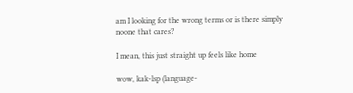am I looking for the wrong terms or is there simply noone that cares?

I mean, this just straight up feels like home

wow, kak-lsp (language-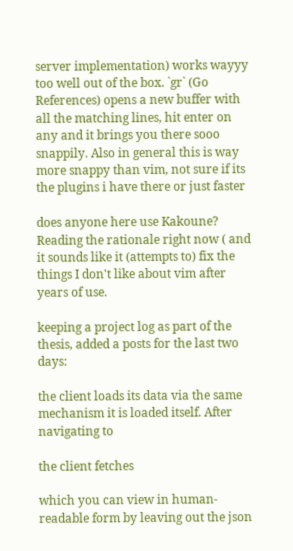server implementation) works wayyy too well out of the box. `gr` (Go References) opens a new buffer with all the matching lines, hit enter on any and it brings you there sooo snappily. Also in general this is way more snappy than vim, not sure if its the plugins i have there or just faster

does anyone here use Kakoune?
Reading the rationale right now ( and it sounds like it (attempts to) fix the things I don't like about vim after years of use.

keeping a project log as part of the thesis, added a posts for the last two days:

the client loads its data via the same mechanism it is loaded itself. After navigating to

the client fetches

which you can view in human-readable form by leaving out the json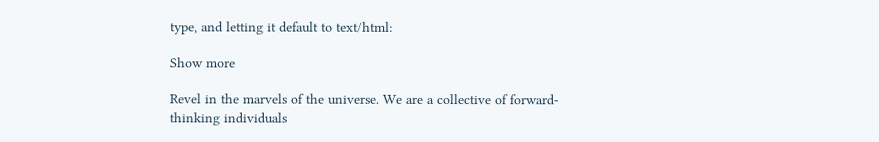type, and letting it default to text/html:

Show more

Revel in the marvels of the universe. We are a collective of forward-thinking individuals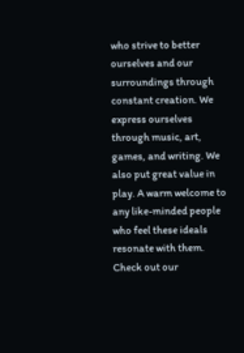who strive to better ourselves and our surroundings through constant creation. We express ourselves through music, art, games, and writing. We also put great value in play. A warm welcome to any like-minded people who feel these ideals resonate with them. Check out our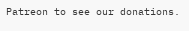Patreon to see our donations.